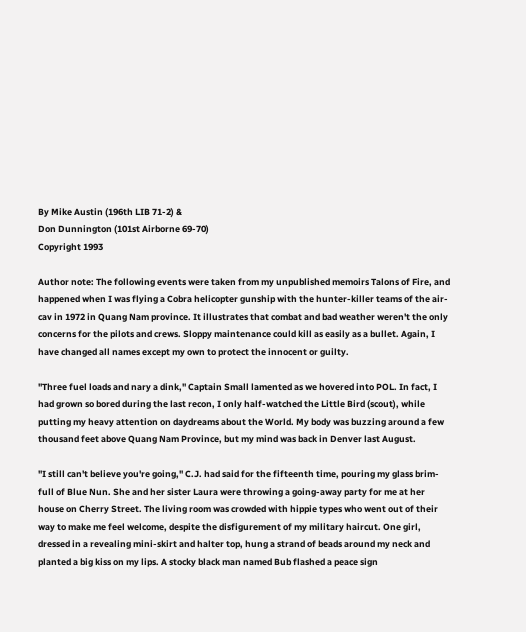By Mike Austin (196th LIB 71-2) &
Don Dunnington (101st Airborne 69-70)
Copyright 1993

Author note: The following events were taken from my unpublished memoirs Talons of Fire, and happened when I was flying a Cobra helicopter gunship with the hunter-killer teams of the air-cav in 1972 in Quang Nam province. It illustrates that combat and bad weather weren't the only concerns for the pilots and crews. Sloppy maintenance could kill as easily as a bullet. Again, I have changed all names except my own to protect the innocent or guilty.

"Three fuel loads and nary a dink," Captain Small lamented as we hovered into POL. In fact, I had grown so bored during the last recon, I only half-watched the Little Bird (scout), while putting my heavy attention on daydreams about the World. My body was buzzing around a few thousand feet above Quang Nam Province, but my mind was back in Denver last August.

"I still can't believe you're going," C.J. had said for the fifteenth time, pouring my glass brim-full of Blue Nun. She and her sister Laura were throwing a going-away party for me at her house on Cherry Street. The living room was crowded with hippie types who went out of their way to make me feel welcome, despite the disfigurement of my military haircut. One girl, dressed in a revealing mini-skirt and halter top, hung a strand of beads around my neck and planted a big kiss on my lips. A stocky black man named Bub flashed a peace sign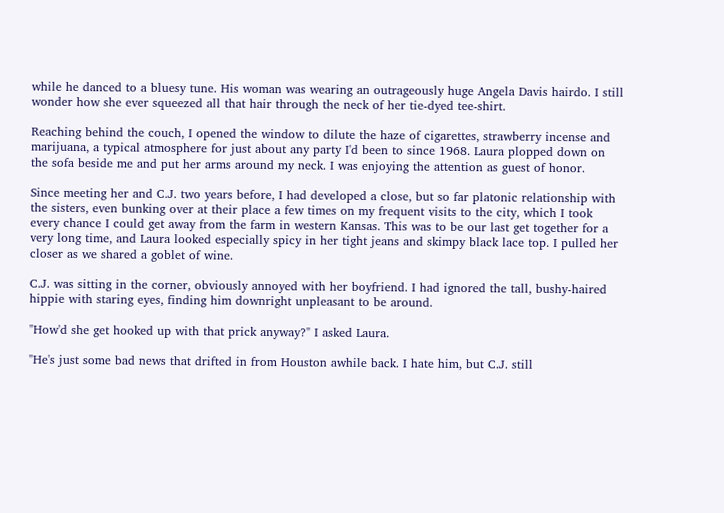while he danced to a bluesy tune. His woman was wearing an outrageously huge Angela Davis hairdo. I still wonder how she ever squeezed all that hair through the neck of her tie-dyed tee-shirt.

Reaching behind the couch, I opened the window to dilute the haze of cigarettes, strawberry incense and marijuana, a typical atmosphere for just about any party I'd been to since 1968. Laura plopped down on the sofa beside me and put her arms around my neck. I was enjoying the attention as guest of honor.

Since meeting her and C.J. two years before, I had developed a close, but so far platonic relationship with the sisters, even bunking over at their place a few times on my frequent visits to the city, which I took every chance I could get away from the farm in western Kansas. This was to be our last get together for a very long time, and Laura looked especially spicy in her tight jeans and skimpy black lace top. I pulled her closer as we shared a goblet of wine.

C.J. was sitting in the corner, obviously annoyed with her boyfriend. I had ignored the tall, bushy-haired hippie with staring eyes, finding him downright unpleasant to be around.

"How'd she get hooked up with that prick anyway?" I asked Laura.

"He's just some bad news that drifted in from Houston awhile back. I hate him, but C.J. still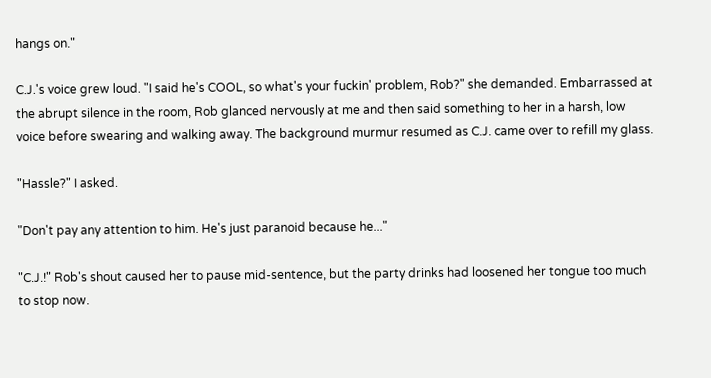hangs on."

C.J.'s voice grew loud. "I said he's COOL, so what's your fuckin' problem, Rob?" she demanded. Embarrassed at the abrupt silence in the room, Rob glanced nervously at me and then said something to her in a harsh, low voice before swearing and walking away. The background murmur resumed as C.J. came over to refill my glass.

"Hassle?" I asked.

"Don't pay any attention to him. He's just paranoid because he..."

"C.J.!" Rob's shout caused her to pause mid-sentence, but the party drinks had loosened her tongue too much to stop now.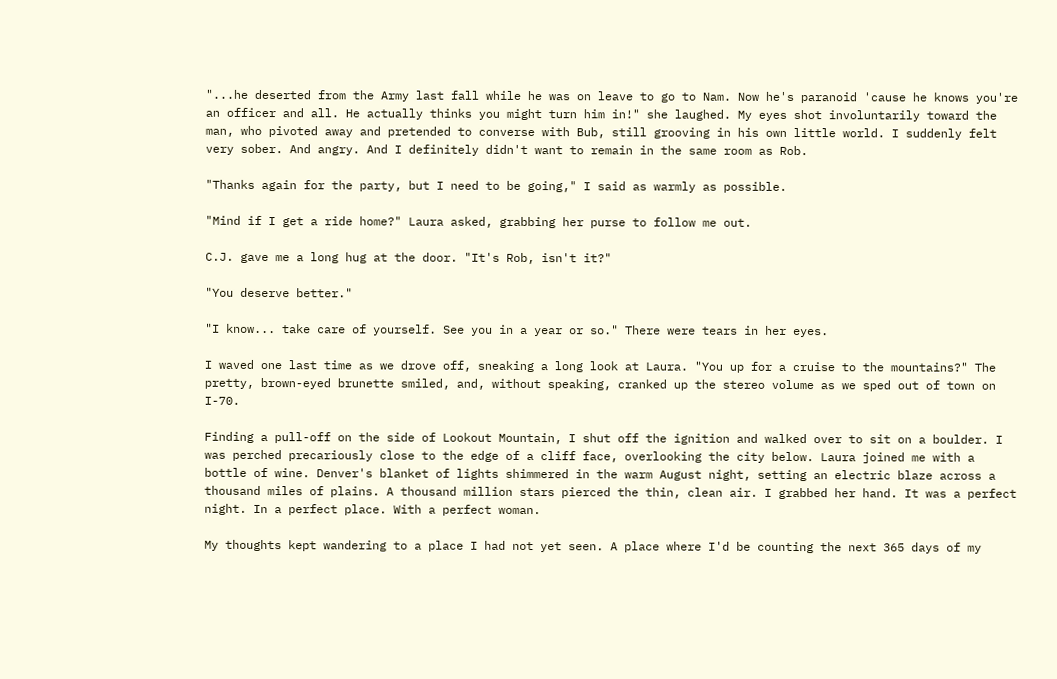"...he deserted from the Army last fall while he was on leave to go to Nam. Now he's paranoid 'cause he knows you're an officer and all. He actually thinks you might turn him in!" she laughed. My eyes shot involuntarily toward the man, who pivoted away and pretended to converse with Bub, still grooving in his own little world. I suddenly felt very sober. And angry. And I definitely didn't want to remain in the same room as Rob.

"Thanks again for the party, but I need to be going," I said as warmly as possible.

"Mind if I get a ride home?" Laura asked, grabbing her purse to follow me out.

C.J. gave me a long hug at the door. "It's Rob, isn't it?"

"You deserve better."

"I know... take care of yourself. See you in a year or so." There were tears in her eyes.

I waved one last time as we drove off, sneaking a long look at Laura. "You up for a cruise to the mountains?" The pretty, brown-eyed brunette smiled, and, without speaking, cranked up the stereo volume as we sped out of town on I-70.

Finding a pull-off on the side of Lookout Mountain, I shut off the ignition and walked over to sit on a boulder. I was perched precariously close to the edge of a cliff face, overlooking the city below. Laura joined me with a bottle of wine. Denver's blanket of lights shimmered in the warm August night, setting an electric blaze across a thousand miles of plains. A thousand million stars pierced the thin, clean air. I grabbed her hand. It was a perfect night. In a perfect place. With a perfect woman.

My thoughts kept wandering to a place I had not yet seen. A place where I'd be counting the next 365 days of my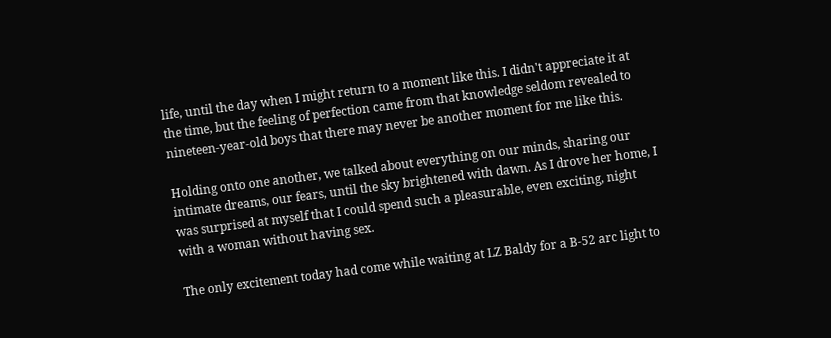life, until the day when I might return to a moment like this. I didn't appreciate it at the time, but the feeling of perfection came from that knowledge seldom revealed to nineteen-year-old boys that there may never be another moment for me like this.

Holding onto one another, we talked about everything on our minds, sharing our intimate dreams, our fears, until the sky brightened with dawn. As I drove her home, I was surprised at myself that I could spend such a pleasurable, even exciting, night with a woman without having sex.

The only excitement today had come while waiting at LZ Baldy for a B-52 arc light to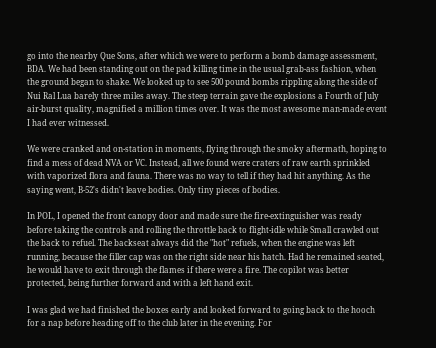go into the nearby Que Sons, after which we were to perform a bomb damage assessment, BDA. We had been standing out on the pad killing time in the usual grab-ass fashion, when the ground began to shake. We looked up to see 500 pound bombs rippling along the side of Nui Ral Lua barely three miles away. The steep terrain gave the explosions a Fourth of July air-burst quality, magnified a million times over. It was the most awesome man-made event I had ever witnessed.

We were cranked and on-station in moments, flying through the smoky aftermath, hoping to find a mess of dead NVA or VC. Instead, all we found were craters of raw earth sprinkled with vaporized flora and fauna. There was no way to tell if they had hit anything. As the saying went, B-52's didn't leave bodies. Only tiny pieces of bodies.

In POL, I opened the front canopy door and made sure the fire-extinguisher was ready before taking the controls and rolling the throttle back to flight-idle while Small crawled out the back to refuel. The backseat always did the "hot" refuels, when the engine was left running, because the filler cap was on the right side near his hatch. Had he remained seated, he would have to exit through the flames if there were a fire. The copilot was better protected, being further forward and with a left hand exit.

I was glad we had finished the boxes early and looked forward to going back to the hooch for a nap before heading off to the club later in the evening. For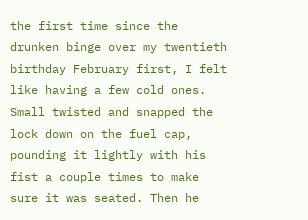the first time since the drunken binge over my twentieth birthday February first, I felt like having a few cold ones. Small twisted and snapped the lock down on the fuel cap, pounding it lightly with his fist a couple times to make sure it was seated. Then he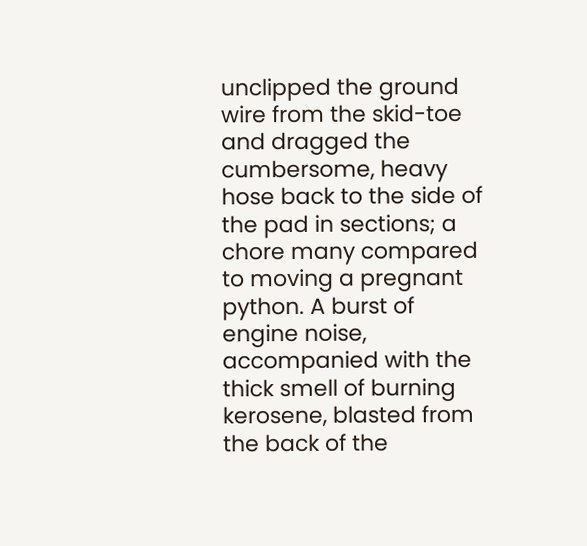unclipped the ground wire from the skid-toe and dragged the cumbersome, heavy hose back to the side of the pad in sections; a chore many compared to moving a pregnant python. A burst of engine noise, accompanied with the thick smell of burning kerosene, blasted from the back of the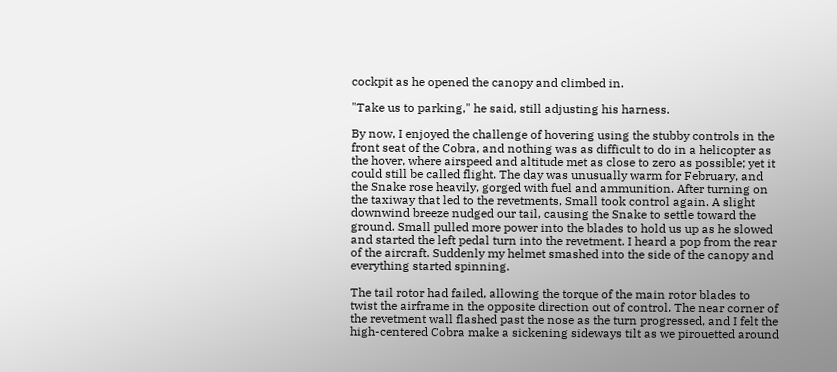cockpit as he opened the canopy and climbed in.

"Take us to parking," he said, still adjusting his harness.

By now, I enjoyed the challenge of hovering using the stubby controls in the front seat of the Cobra, and nothing was as difficult to do in a helicopter as the hover, where airspeed and altitude met as close to zero as possible; yet it could still be called flight. The day was unusually warm for February, and the Snake rose heavily, gorged with fuel and ammunition. After turning on the taxiway that led to the revetments, Small took control again. A slight downwind breeze nudged our tail, causing the Snake to settle toward the ground. Small pulled more power into the blades to hold us up as he slowed and started the left pedal turn into the revetment. I heard a pop from the rear of the aircraft. Suddenly my helmet smashed into the side of the canopy and everything started spinning.

The tail rotor had failed, allowing the torque of the main rotor blades to twist the airframe in the opposite direction out of control. The near corner of the revetment wall flashed past the nose as the turn progressed, and I felt the high-centered Cobra make a sickening sideways tilt as we pirouetted around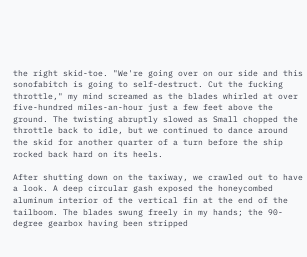the right skid-toe. "We're going over on our side and this sonofabitch is going to self-destruct. Cut the fucking throttle," my mind screamed as the blades whirled at over five-hundred miles-an-hour just a few feet above the ground. The twisting abruptly slowed as Small chopped the throttle back to idle, but we continued to dance around the skid for another quarter of a turn before the ship rocked back hard on its heels.

After shutting down on the taxiway, we crawled out to have a look. A deep circular gash exposed the honeycombed aluminum interior of the vertical fin at the end of the tailboom. The blades swung freely in my hands; the 90-degree gearbox having been stripped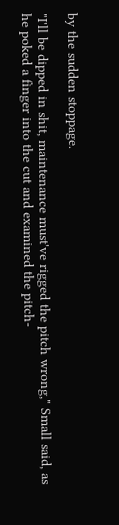by the sudden stoppage.

"I'll be dipped in shit, maintenance must've rigged the pitch wrong," Small said, as he poked a finger into the cut and examined the pitch-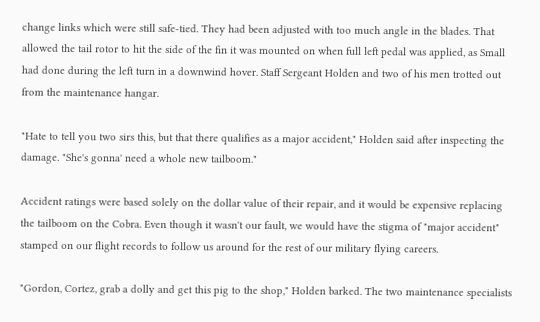change links which were still safe-tied. They had been adjusted with too much angle in the blades. That allowed the tail rotor to hit the side of the fin it was mounted on when full left pedal was applied, as Small had done during the left turn in a downwind hover. Staff Sergeant Holden and two of his men trotted out from the maintenance hangar.

"Hate to tell you two sirs this, but that there qualifies as a major accident," Holden said after inspecting the damage. "She's gonna' need a whole new tailboom."

Accident ratings were based solely on the dollar value of their repair, and it would be expensive replacing the tailboom on the Cobra. Even though it wasn't our fault, we would have the stigma of "major accident" stamped on our flight records to follow us around for the rest of our military flying careers.

"Gordon, Cortez, grab a dolly and get this pig to the shop," Holden barked. The two maintenance specialists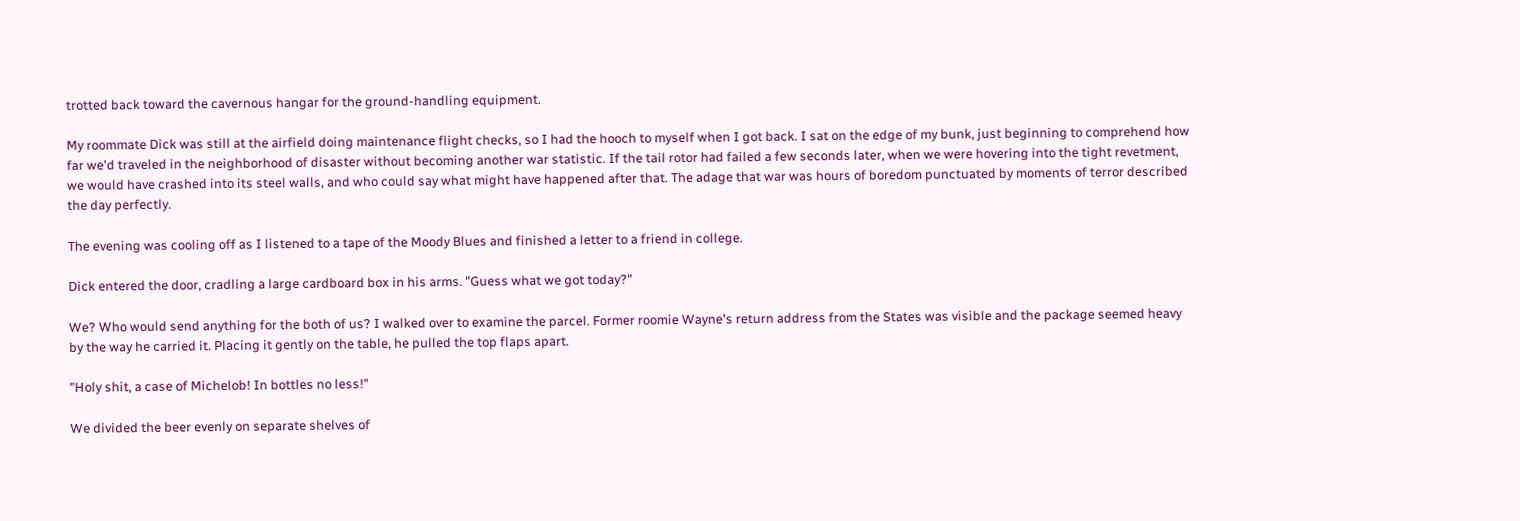trotted back toward the cavernous hangar for the ground-handling equipment.

My roommate Dick was still at the airfield doing maintenance flight checks, so I had the hooch to myself when I got back. I sat on the edge of my bunk, just beginning to comprehend how far we'd traveled in the neighborhood of disaster without becoming another war statistic. If the tail rotor had failed a few seconds later, when we were hovering into the tight revetment, we would have crashed into its steel walls, and who could say what might have happened after that. The adage that war was hours of boredom punctuated by moments of terror described the day perfectly.

The evening was cooling off as I listened to a tape of the Moody Blues and finished a letter to a friend in college.

Dick entered the door, cradling a large cardboard box in his arms. "Guess what we got today?"

We? Who would send anything for the both of us? I walked over to examine the parcel. Former roomie Wayne's return address from the States was visible and the package seemed heavy by the way he carried it. Placing it gently on the table, he pulled the top flaps apart.

"Holy shit, a case of Michelob! In bottles no less!"

We divided the beer evenly on separate shelves of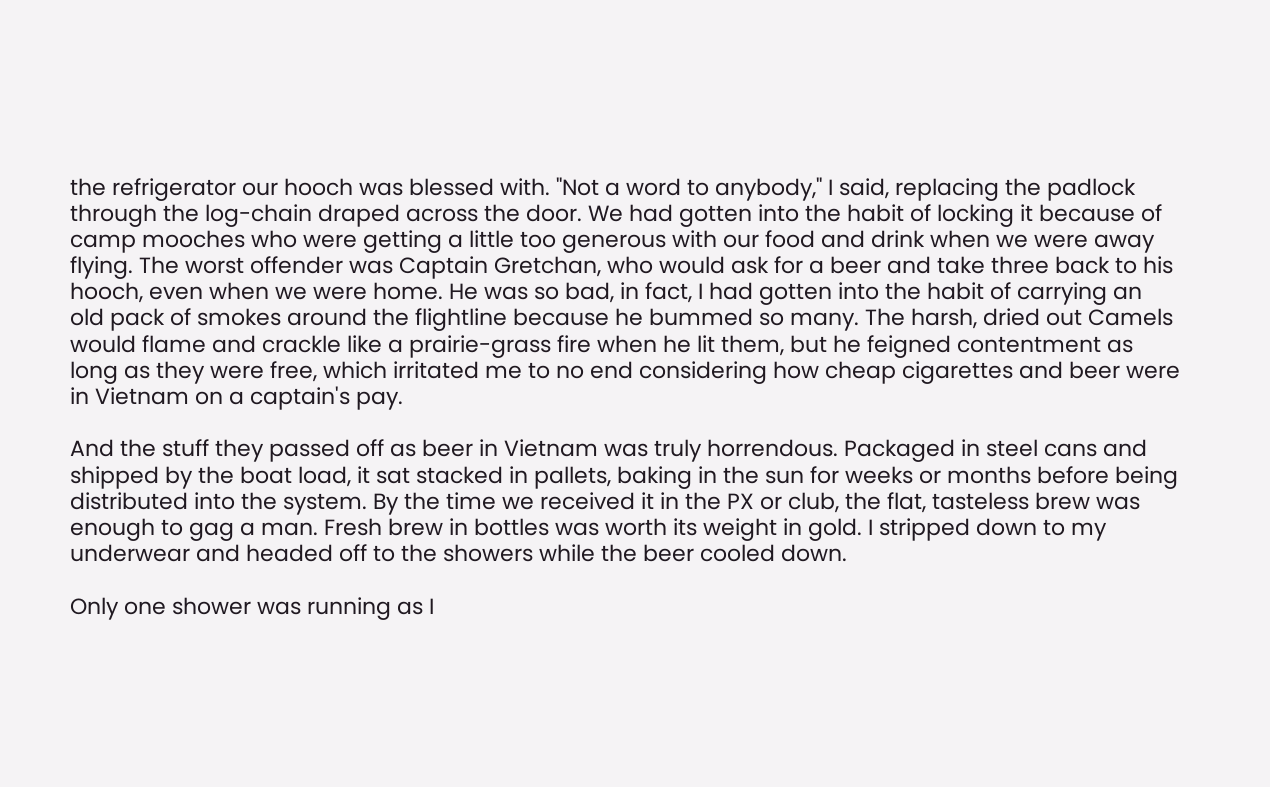the refrigerator our hooch was blessed with. "Not a word to anybody," I said, replacing the padlock through the log-chain draped across the door. We had gotten into the habit of locking it because of camp mooches who were getting a little too generous with our food and drink when we were away flying. The worst offender was Captain Gretchan, who would ask for a beer and take three back to his hooch, even when we were home. He was so bad, in fact, I had gotten into the habit of carrying an old pack of smokes around the flightline because he bummed so many. The harsh, dried out Camels would flame and crackle like a prairie-grass fire when he lit them, but he feigned contentment as long as they were free, which irritated me to no end considering how cheap cigarettes and beer were in Vietnam on a captain's pay.

And the stuff they passed off as beer in Vietnam was truly horrendous. Packaged in steel cans and shipped by the boat load, it sat stacked in pallets, baking in the sun for weeks or months before being distributed into the system. By the time we received it in the PX or club, the flat, tasteless brew was enough to gag a man. Fresh brew in bottles was worth its weight in gold. I stripped down to my underwear and headed off to the showers while the beer cooled down.

Only one shower was running as I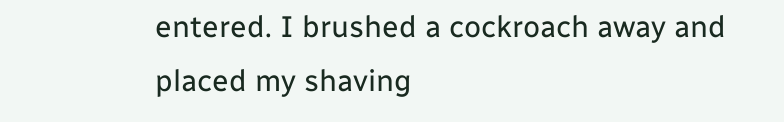entered. I brushed a cockroach away and placed my shaving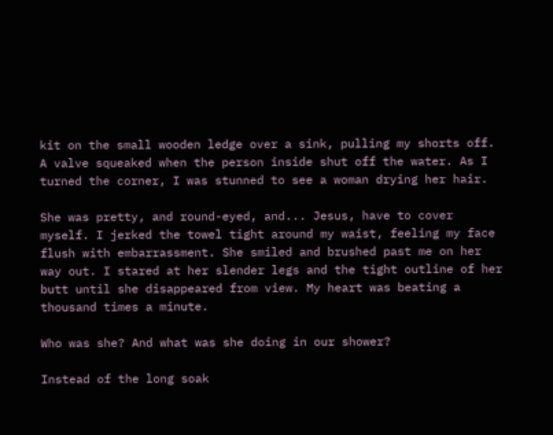kit on the small wooden ledge over a sink, pulling my shorts off. A valve squeaked when the person inside shut off the water. As I turned the corner, I was stunned to see a woman drying her hair.

She was pretty, and round-eyed, and... Jesus, have to cover myself. I jerked the towel tight around my waist, feeling my face flush with embarrassment. She smiled and brushed past me on her way out. I stared at her slender legs and the tight outline of her butt until she disappeared from view. My heart was beating a thousand times a minute.

Who was she? And what was she doing in our shower?

Instead of the long soak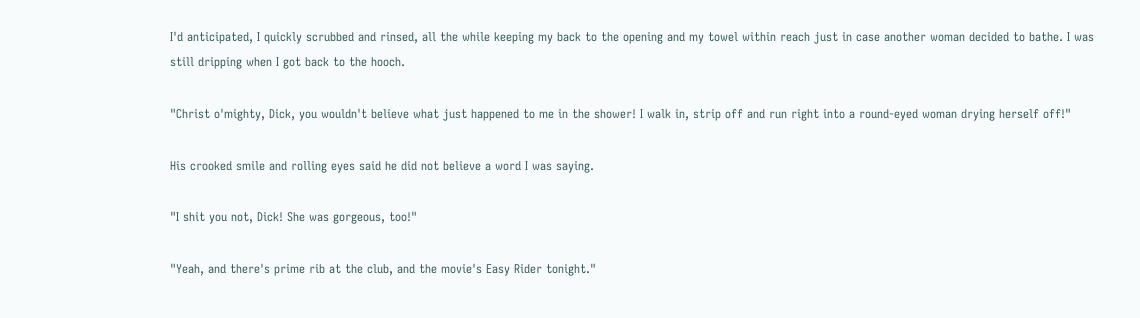I'd anticipated, I quickly scrubbed and rinsed, all the while keeping my back to the opening and my towel within reach just in case another woman decided to bathe. I was still dripping when I got back to the hooch.

"Christ o'mighty, Dick, you wouldn't believe what just happened to me in the shower! I walk in, strip off and run right into a round-eyed woman drying herself off!"

His crooked smile and rolling eyes said he did not believe a word I was saying.

"I shit you not, Dick! She was gorgeous, too!"

"Yeah, and there's prime rib at the club, and the movie's Easy Rider tonight."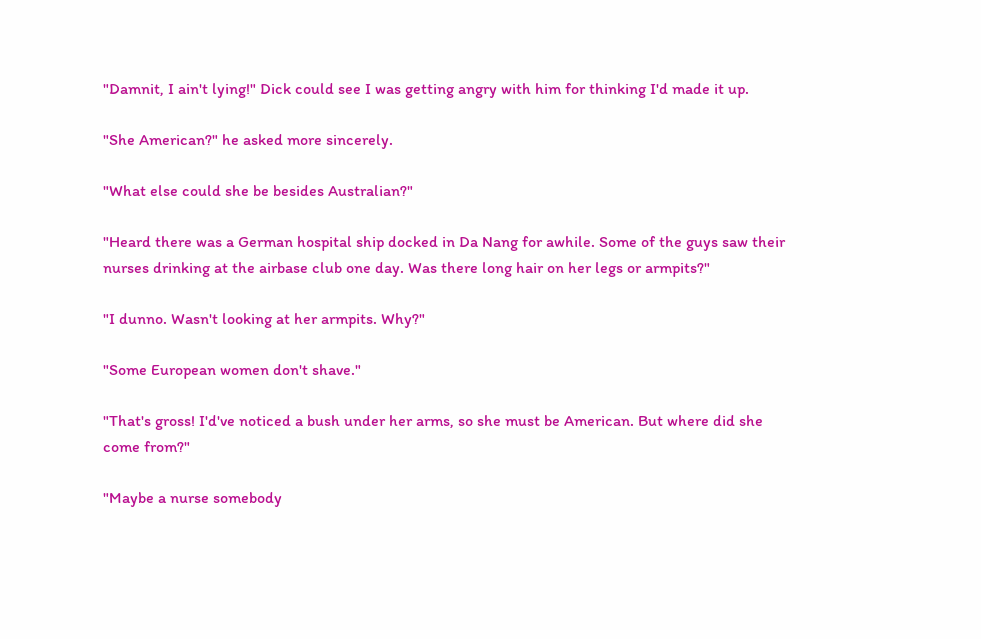"Damnit, I ain't lying!" Dick could see I was getting angry with him for thinking I'd made it up.

"She American?" he asked more sincerely.

"What else could she be besides Australian?"

"Heard there was a German hospital ship docked in Da Nang for awhile. Some of the guys saw their nurses drinking at the airbase club one day. Was there long hair on her legs or armpits?"

"I dunno. Wasn't looking at her armpits. Why?"

"Some European women don't shave."

"That's gross! I'd've noticed a bush under her arms, so she must be American. But where did she come from?"

"Maybe a nurse somebody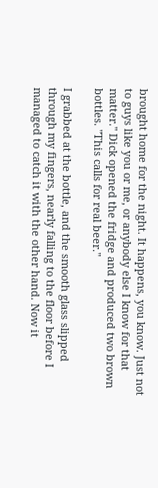brought home for the night. It happens, you know. Just not to guys like you or me, or anybody else I know for that matter." Dick opened the fridge and produced two brown bottles. "This calls for real beer."

I grabbed at the bottle, and the smooth glass slipped through my fingers, nearly falling to the floor before I managed to catch it with the other hand. Now it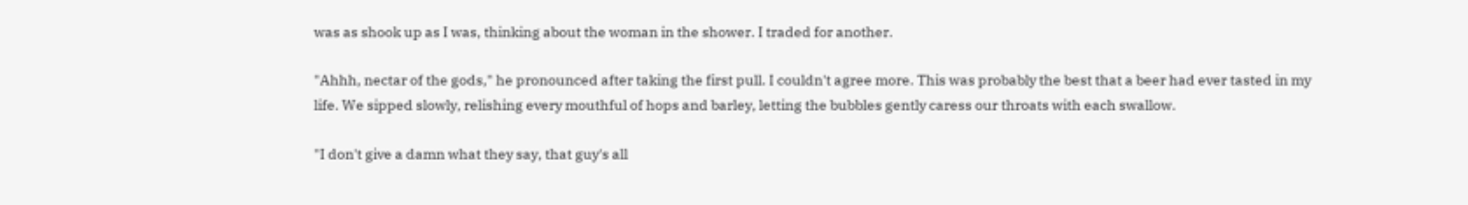was as shook up as I was, thinking about the woman in the shower. I traded for another.

"Ahhh, nectar of the gods," he pronounced after taking the first pull. I couldn't agree more. This was probably the best that a beer had ever tasted in my life. We sipped slowly, relishing every mouthful of hops and barley, letting the bubbles gently caress our throats with each swallow.

"I don't give a damn what they say, that guy's all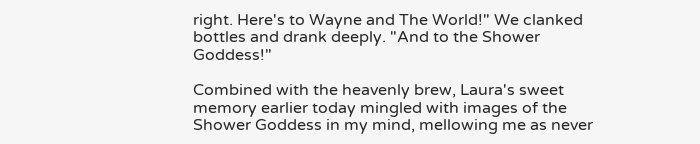right. Here's to Wayne and The World!" We clanked bottles and drank deeply. "And to the Shower Goddess!"

Combined with the heavenly brew, Laura's sweet memory earlier today mingled with images of the Shower Goddess in my mind, mellowing me as never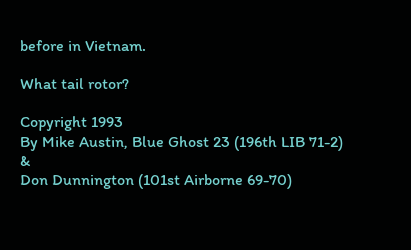before in Vietnam.

What tail rotor?

Copyright 1993
By Mike Austin, Blue Ghost 23 (196th LIB 71-2) &
Don Dunnington (101st Airborne 69-70)